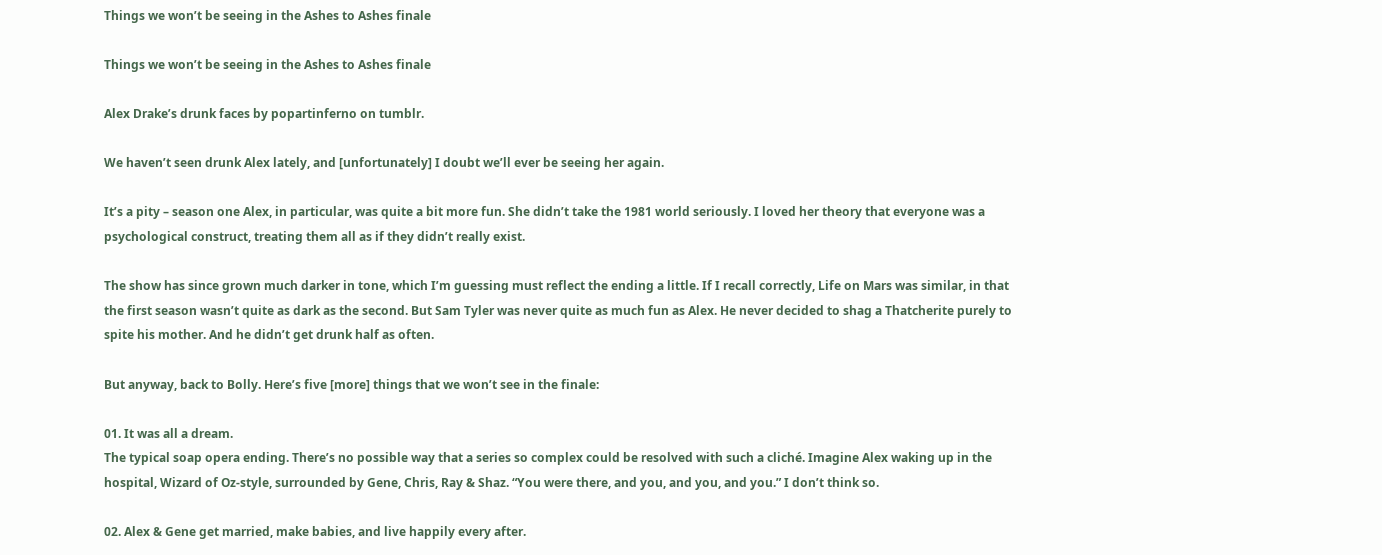Things we won’t be seeing in the Ashes to Ashes finale

Things we won’t be seeing in the Ashes to Ashes finale

Alex Drake’s drunk faces by popartinferno on tumblr.

We haven’t seen drunk Alex lately, and [unfortunately] I doubt we’ll ever be seeing her again.

It’s a pity – season one Alex, in particular, was quite a bit more fun. She didn’t take the 1981 world seriously. I loved her theory that everyone was a psychological construct, treating them all as if they didn’t really exist.

The show has since grown much darker in tone, which I’m guessing must reflect the ending a little. If I recall correctly, Life on Mars was similar, in that the first season wasn’t quite as dark as the second. But Sam Tyler was never quite as much fun as Alex. He never decided to shag a Thatcherite purely to spite his mother. And he didn’t get drunk half as often.

But anyway, back to Bolly. Here’s five [more] things that we won’t see in the finale:

01. It was all a dream.
The typical soap opera ending. There’s no possible way that a series so complex could be resolved with such a cliché. Imagine Alex waking up in the hospital, Wizard of Oz-style, surrounded by Gene, Chris, Ray & Shaz. “You were there, and you, and you, and you.” I don’t think so.

02. Alex & Gene get married, make babies, and live happily every after.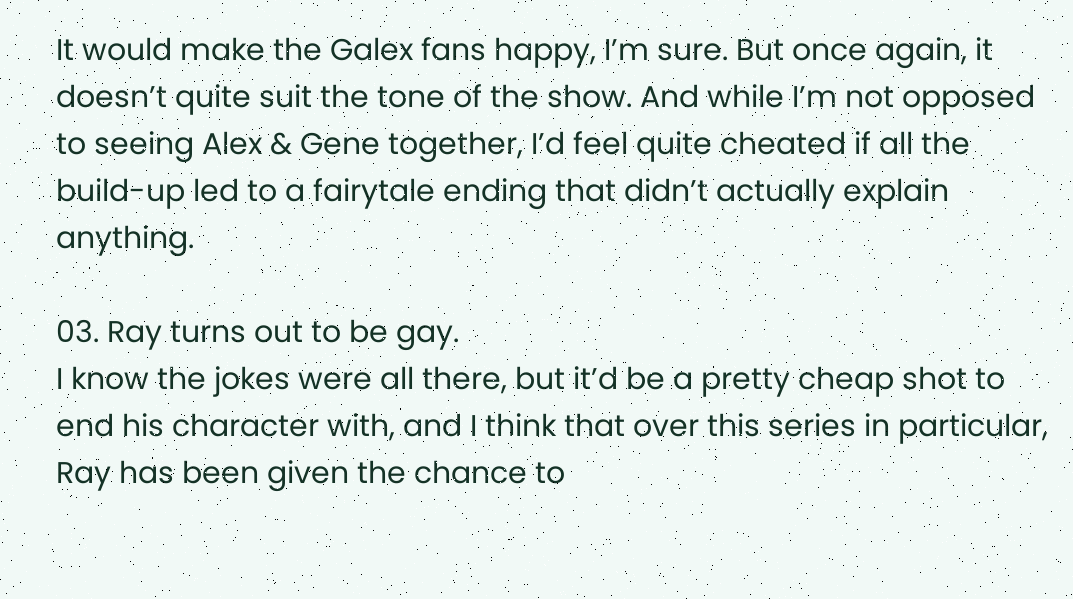It would make the Galex fans happy, I’m sure. But once again, it doesn’t quite suit the tone of the show. And while I’m not opposed to seeing Alex & Gene together, I’d feel quite cheated if all the build-up led to a fairytale ending that didn’t actually explain anything.

03. Ray turns out to be gay.
I know the jokes were all there, but it’d be a pretty cheap shot to end his character with, and I think that over this series in particular, Ray has been given the chance to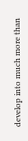develop into much more than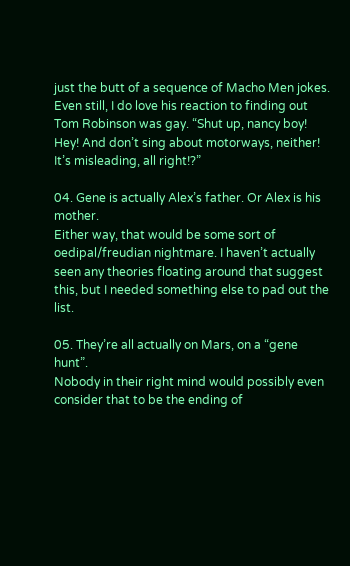just the butt of a sequence of Macho Men jokes. Even still, I do love his reaction to finding out Tom Robinson was gay. “Shut up, nancy boy! Hey! And don’t sing about motorways, neither! It’s misleading, all right!?”

04. Gene is actually Alex’s father. Or Alex is his mother.
Either way, that would be some sort of oedipal/freudian nightmare. I haven’t actually seen any theories floating around that suggest this, but I needed something else to pad out the list.

05. They’re all actually on Mars, on a “gene hunt”.
Nobody in their right mind would possibly even consider that to be the ending of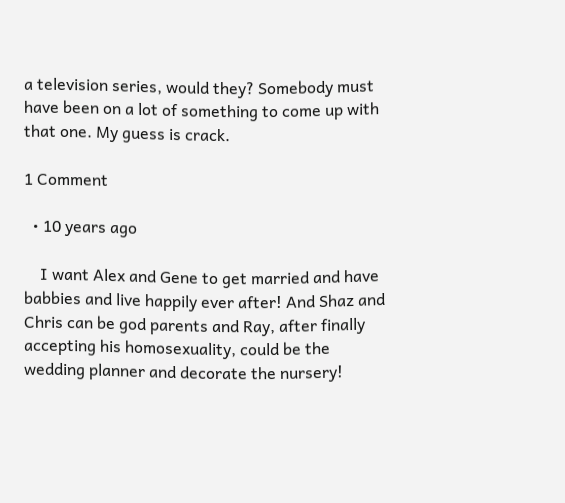a television series, would they? Somebody must have been on a lot of something to come up with that one. My guess is crack.

1 Comment

  • 10 years ago

    I want Alex and Gene to get married and have babbies and live happily ever after! And Shaz and Chris can be god parents and Ray, after finally accepting his homosexuality, could be the wedding planner and decorate the nursery!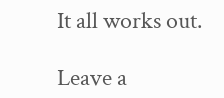It all works out.

Leave a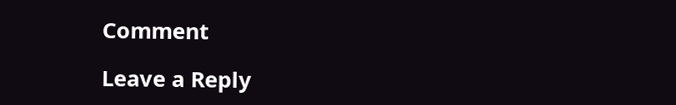Comment

Leave a Reply